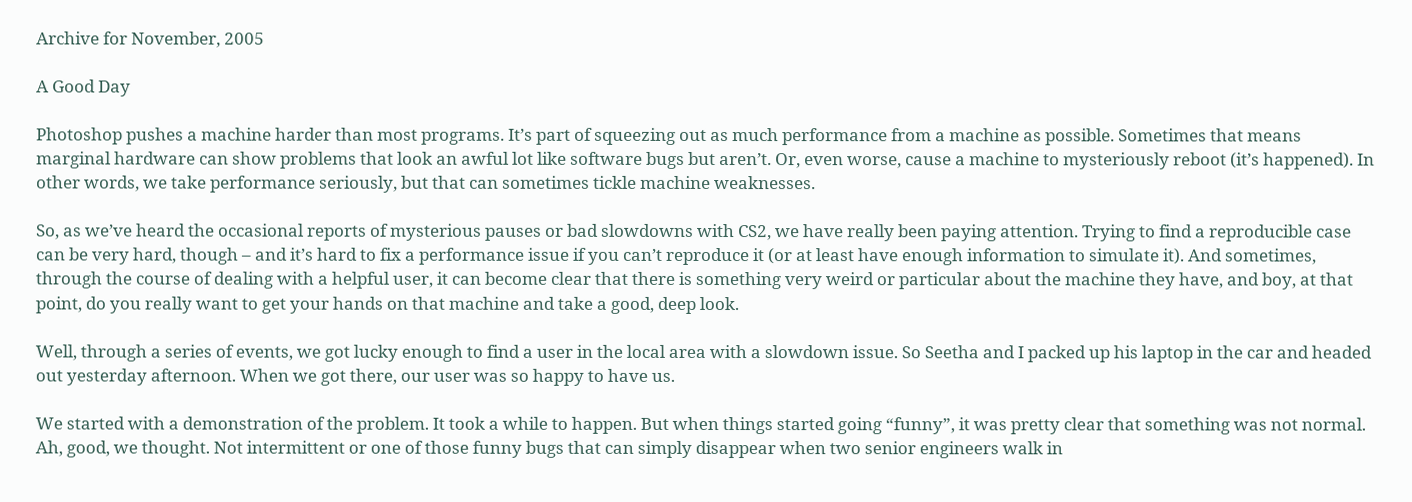Archive for November, 2005

A Good Day

Photoshop pushes a machine harder than most programs. It’s part of squeezing out as much performance from a machine as possible. Sometimes that means marginal hardware can show problems that look an awful lot like software bugs but aren’t. Or, even worse, cause a machine to mysteriously reboot (it’s happened). In other words, we take performance seriously, but that can sometimes tickle machine weaknesses.

So, as we’ve heard the occasional reports of mysterious pauses or bad slowdowns with CS2, we have really been paying attention. Trying to find a reproducible case can be very hard, though – and it’s hard to fix a performance issue if you can’t reproduce it (or at least have enough information to simulate it). And sometimes, through the course of dealing with a helpful user, it can become clear that there is something very weird or particular about the machine they have, and boy, at that point, do you really want to get your hands on that machine and take a good, deep look.

Well, through a series of events, we got lucky enough to find a user in the local area with a slowdown issue. So Seetha and I packed up his laptop in the car and headed out yesterday afternoon. When we got there, our user was so happy to have us.

We started with a demonstration of the problem. It took a while to happen. But when things started going “funny”, it was pretty clear that something was not normal. Ah, good, we thought. Not intermittent or one of those funny bugs that can simply disappear when two senior engineers walk in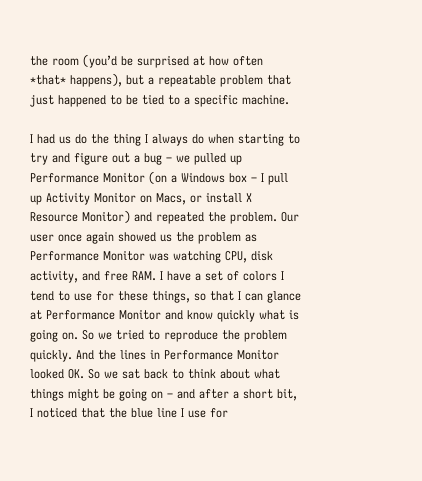the room (you’d be surprised at how often *that* happens), but a repeatable problem that just happened to be tied to a specific machine.

I had us do the thing I always do when starting to try and figure out a bug – we pulled up Performance Monitor (on a Windows box – I pull up Activity Monitor on Macs, or install X Resource Monitor) and repeated the problem. Our user once again showed us the problem as Performance Monitor was watching CPU, disk activity, and free RAM. I have a set of colors I tend to use for these things, so that I can glance at Performance Monitor and know quickly what is going on. So we tried to reproduce the problem quickly. And the lines in Performance Monitor looked OK. So we sat back to think about what things might be going on – and after a short bit, I noticed that the blue line I use for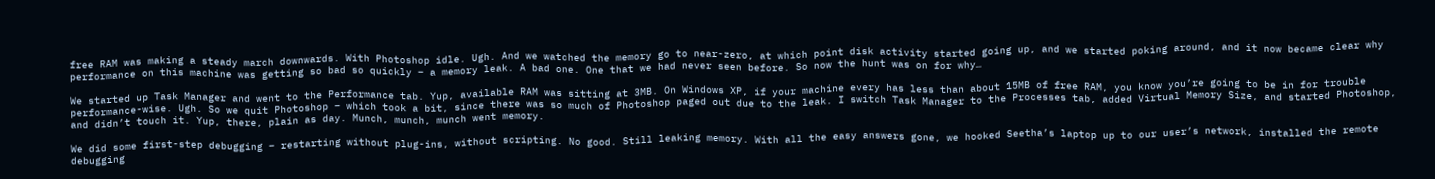free RAM was making a steady march downwards. With Photoshop idle. Ugh. And we watched the memory go to near-zero, at which point disk activity started going up, and we started poking around, and it now became clear why performance on this machine was getting so bad so quickly – a memory leak. A bad one. One that we had never seen before. So now the hunt was on for why…

We started up Task Manager and went to the Performance tab. Yup, available RAM was sitting at 3MB. On Windows XP, if your machine every has less than about 15MB of free RAM, you know you’re going to be in for trouble performance-wise. Ugh. So we quit Photoshop – which took a bit, since there was so much of Photoshop paged out due to the leak. I switch Task Manager to the Processes tab, added Virtual Memory Size, and started Photoshop, and didn’t touch it. Yup, there, plain as day. Munch, munch, munch went memory.

We did some first-step debugging – restarting without plug-ins, without scripting. No good. Still leaking memory. With all the easy answers gone, we hooked Seetha’s laptop up to our user’s network, installed the remote debugging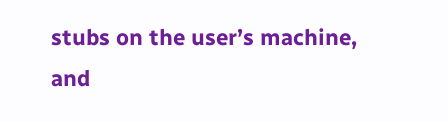stubs on the user’s machine, and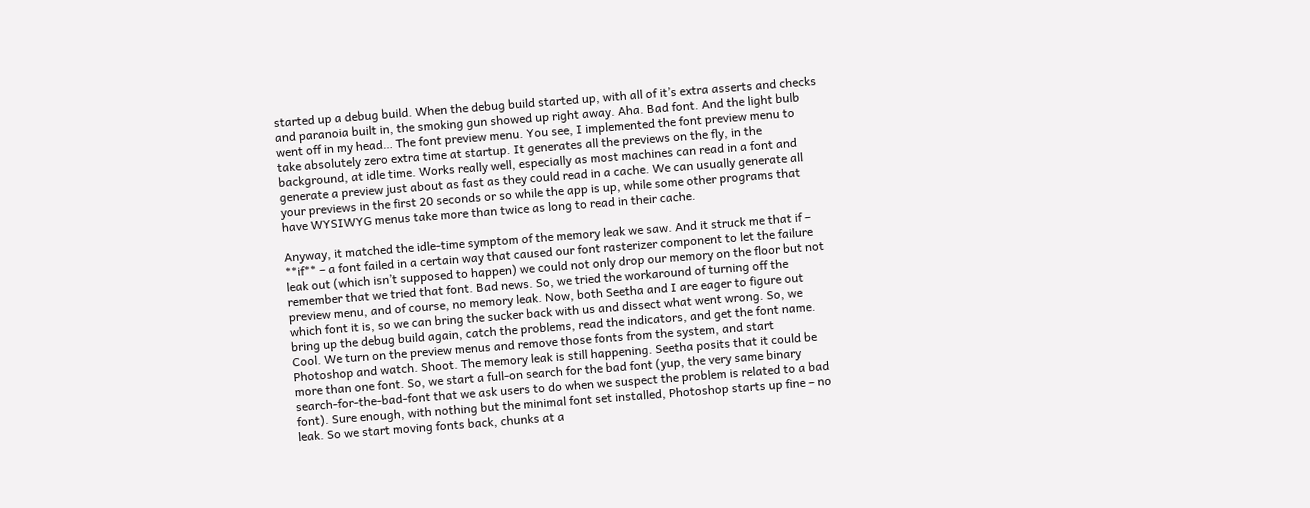started up a debug build. When the debug build started up, with all of it’s extra asserts and checks and paranoia built in, the smoking gun showed up right away. Aha. Bad font. And the light bulb went off in my head… The font preview menu. You see, I implemented the font preview menu to take absolutely zero extra time at startup. It generates all the previews on the fly, in the background, at idle time. Works really well, especially as most machines can read in a font and generate a preview just about as fast as they could read in a cache. We can usually generate all your previews in the first 20 seconds or so while the app is up, while some other programs that have WYSIWYG menus take more than twice as long to read in their cache.

Anyway, it matched the idle-time symptom of the memory leak we saw. And it struck me that if – **if** – a font failed in a certain way that caused our font rasterizer component to let the failure leak out (which isn’t supposed to happen) we could not only drop our memory on the floor but not remember that we tried that font. Bad news. So, we tried the workaround of turning off the preview menu, and of course, no memory leak. Now, both Seetha and I are eager to figure out which font it is, so we can bring the sucker back with us and dissect what went wrong. So, we bring up the debug build again, catch the problems, read the indicators, and get the font name. Cool. We turn on the preview menus and remove those fonts from the system, and start Photoshop and watch. Shoot. The memory leak is still happening. Seetha posits that it could be more than one font. So, we start a full-on search for the bad font (yup, the very same binary search-for-the-bad-font that we ask users to do when we suspect the problem is related to a bad font). Sure enough, with nothing but the minimal font set installed, Photoshop starts up fine – no leak. So we start moving fonts back, chunks at a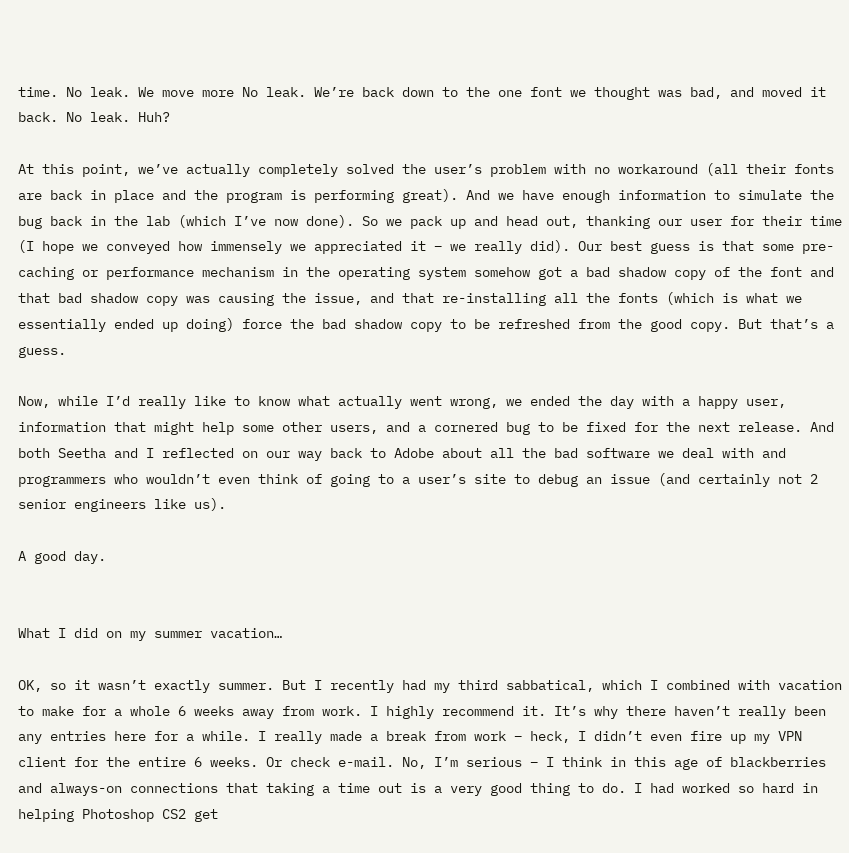time. No leak. We move more No leak. We’re back down to the one font we thought was bad, and moved it back. No leak. Huh?

At this point, we’ve actually completely solved the user’s problem with no workaround (all their fonts are back in place and the program is performing great). And we have enough information to simulate the bug back in the lab (which I’ve now done). So we pack up and head out, thanking our user for their time (I hope we conveyed how immensely we appreciated it – we really did). Our best guess is that some pre-caching or performance mechanism in the operating system somehow got a bad shadow copy of the font and that bad shadow copy was causing the issue, and that re-installing all the fonts (which is what we essentially ended up doing) force the bad shadow copy to be refreshed from the good copy. But that’s a guess.

Now, while I’d really like to know what actually went wrong, we ended the day with a happy user, information that might help some other users, and a cornered bug to be fixed for the next release. And both Seetha and I reflected on our way back to Adobe about all the bad software we deal with and programmers who wouldn’t even think of going to a user’s site to debug an issue (and certainly not 2 senior engineers like us).

A good day.


What I did on my summer vacation…

OK, so it wasn’t exactly summer. But I recently had my third sabbatical, which I combined with vacation to make for a whole 6 weeks away from work. I highly recommend it. It’s why there haven’t really been any entries here for a while. I really made a break from work – heck, I didn’t even fire up my VPN client for the entire 6 weeks. Or check e-mail. No, I’m serious – I think in this age of blackberries and always-on connections that taking a time out is a very good thing to do. I had worked so hard in helping Photoshop CS2 get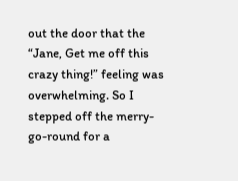out the door that the “Jane, Get me off this crazy thing!” feeling was overwhelming. So I stepped off the merry-go-round for a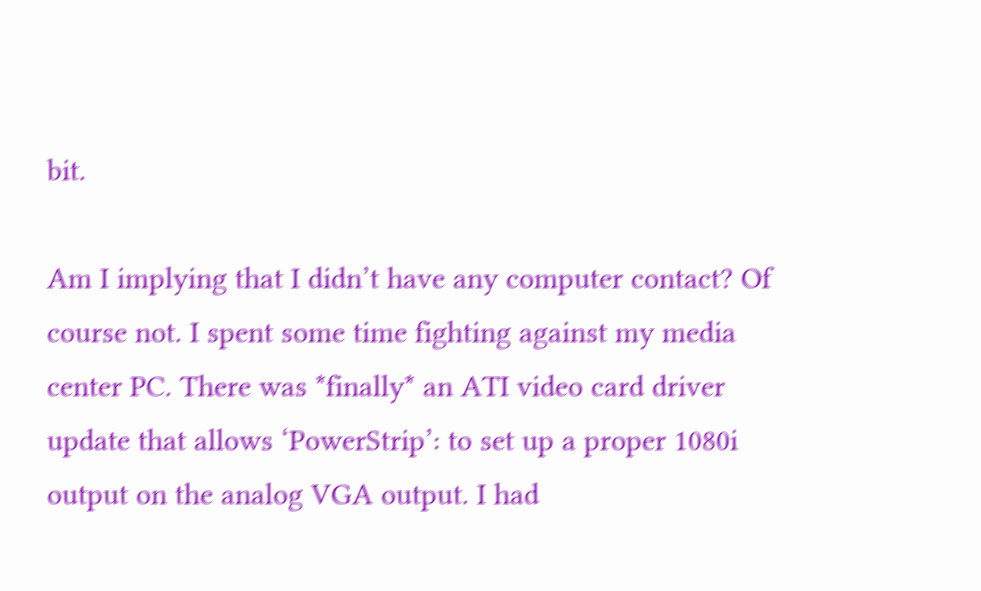bit.

Am I implying that I didn’t have any computer contact? Of course not. I spent some time fighting against my media center PC. There was *finally* an ATI video card driver update that allows ‘PowerStrip’: to set up a proper 1080i output on the analog VGA output. I had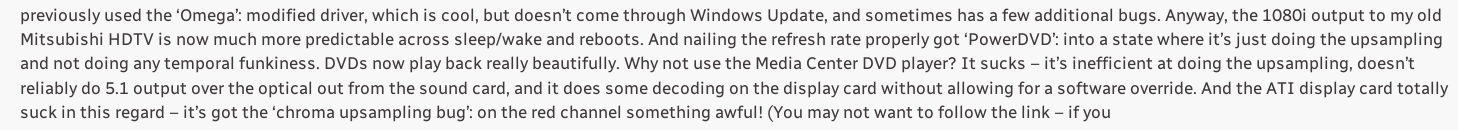previously used the ‘Omega’: modified driver, which is cool, but doesn’t come through Windows Update, and sometimes has a few additional bugs. Anyway, the 1080i output to my old Mitsubishi HDTV is now much more predictable across sleep/wake and reboots. And nailing the refresh rate properly got ‘PowerDVD’: into a state where it’s just doing the upsampling and not doing any temporal funkiness. DVDs now play back really beautifully. Why not use the Media Center DVD player? It sucks – it’s inefficient at doing the upsampling, doesn’t reliably do 5.1 output over the optical out from the sound card, and it does some decoding on the display card without allowing for a software override. And the ATI display card totally suck in this regard – it’s got the ‘chroma upsampling bug’: on the red channel something awful! (You may not want to follow the link – if you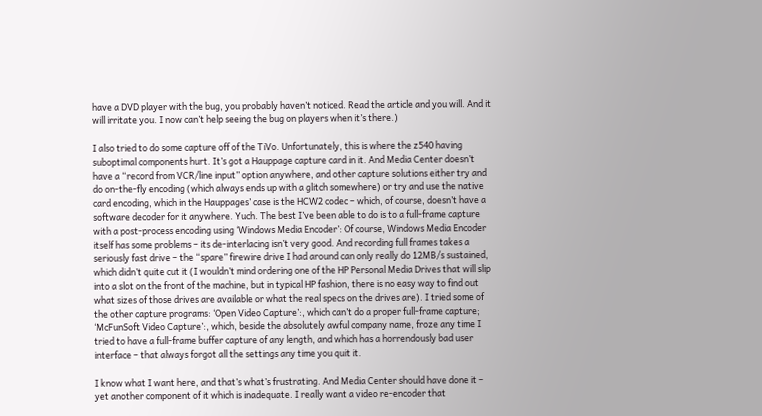have a DVD player with the bug, you probably haven’t noticed. Read the article and you will. And it will irritate you. I now can’t help seeing the bug on players when it’s there.)

I also tried to do some capture off of the TiVo. Unfortunately, this is where the z540 having suboptimal components hurt. It’s got a Hauppage capture card in it. And Media Center doesn’t have a “record from VCR/line input” option anywhere, and other capture solutions either try and do on-the-fly encoding (which always ends up with a glitch somewhere) or try and use the native card encoding, which in the Hauppages’ case is the HCW2 codec – which, of course, doesn’t have a software decoder for it anywhere. Yuch. The best I’ve been able to do is to a full-frame capture with a post-process encoding using ‘Windows Media Encoder’: Of course, Windows Media Encoder itself has some problems – its de-interlacing isn’t very good. And recording full frames takes a seriously fast drive – the “spare” firewire drive I had around can only really do 12MB/s sustained, which didn’t quite cut it (I wouldn’t mind ordering one of the HP Personal Media Drives that will slip into a slot on the front of the machine, but in typical HP fashion, there is no easy way to find out what sizes of those drives are available or what the real specs on the drives are). I tried some of the other capture programs: ‘Open Video Capture’:, which can’t do a proper full-frame capture; ‘McFunSoft Video Capture’:, which, beside the absolutely awful company name, froze any time I tried to have a full-frame buffer capture of any length, and which has a horrendously bad user interface – that always forgot all the settings any time you quit it.

I know what I want here, and that’s what’s frustrating. And Media Center should have done it – yet another component of it which is inadequate. I really want a video re-encoder that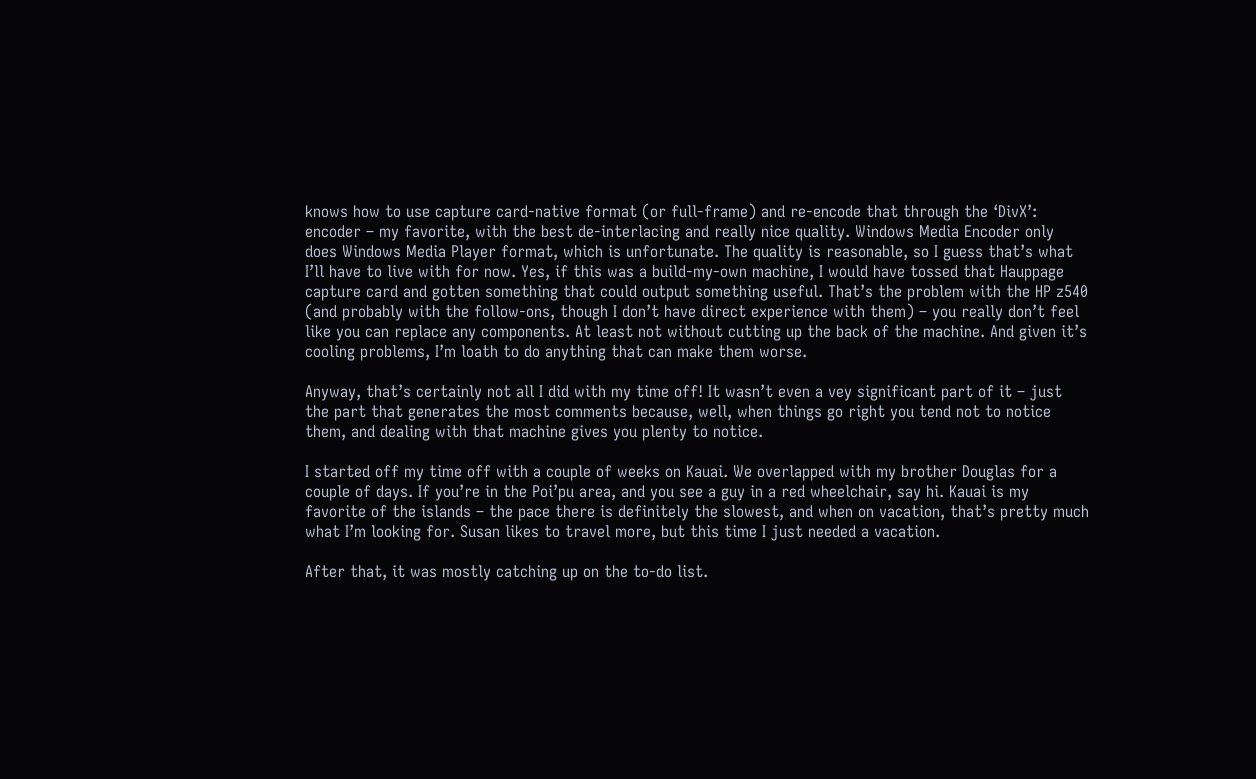knows how to use capture card-native format (or full-frame) and re-encode that through the ‘DivX’: encoder – my favorite, with the best de-interlacing and really nice quality. Windows Media Encoder only does Windows Media Player format, which is unfortunate. The quality is reasonable, so I guess that’s what I’ll have to live with for now. Yes, if this was a build-my-own machine, I would have tossed that Hauppage capture card and gotten something that could output something useful. That’s the problem with the HP z540 (and probably with the follow-ons, though I don’t have direct experience with them) – you really don’t feel like you can replace any components. At least not without cutting up the back of the machine. And given it’s cooling problems, I’m loath to do anything that can make them worse.

Anyway, that’s certainly not all I did with my time off! It wasn’t even a vey significant part of it – just the part that generates the most comments because, well, when things go right you tend not to notice them, and dealing with that machine gives you plenty to notice.

I started off my time off with a couple of weeks on Kauai. We overlapped with my brother Douglas for a couple of days. If you’re in the Poi’pu area, and you see a guy in a red wheelchair, say hi. Kauai is my favorite of the islands – the pace there is definitely the slowest, and when on vacation, that’s pretty much what I’m looking for. Susan likes to travel more, but this time I just needed a vacation.

After that, it was mostly catching up on the to-do list.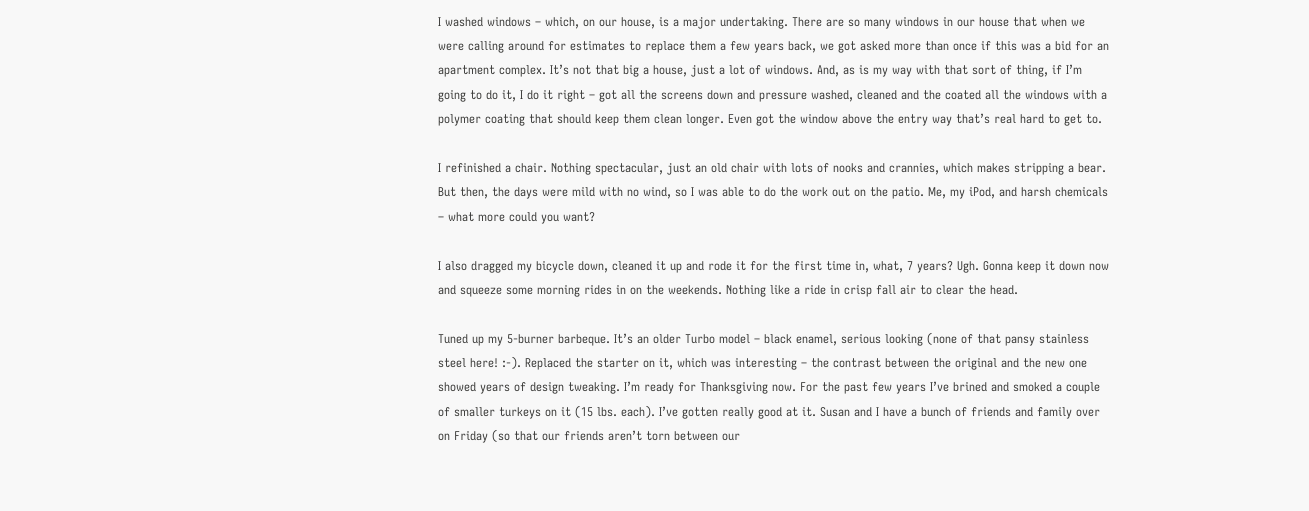I washed windows – which, on our house, is a major undertaking. There are so many windows in our house that when we were calling around for estimates to replace them a few years back, we got asked more than once if this was a bid for an apartment complex. It’s not that big a house, just a lot of windows. And, as is my way with that sort of thing, if I’m going to do it, I do it right – got all the screens down and pressure washed, cleaned and the coated all the windows with a polymer coating that should keep them clean longer. Even got the window above the entry way that’s real hard to get to.

I refinished a chair. Nothing spectacular, just an old chair with lots of nooks and crannies, which makes stripping a bear. But then, the days were mild with no wind, so I was able to do the work out on the patio. Me, my iPod, and harsh chemicals – what more could you want?

I also dragged my bicycle down, cleaned it up and rode it for the first time in, what, 7 years? Ugh. Gonna keep it down now and squeeze some morning rides in on the weekends. Nothing like a ride in crisp fall air to clear the head.

Tuned up my 5-burner barbeque. It’s an older Turbo model – black enamel, serious looking (none of that pansy stainless steel here! :-). Replaced the starter on it, which was interesting – the contrast between the original and the new one showed years of design tweaking. I’m ready for Thanksgiving now. For the past few years I’ve brined and smoked a couple of smaller turkeys on it (15 lbs. each). I’ve gotten really good at it. Susan and I have a bunch of friends and family over on Friday (so that our friends aren’t torn between our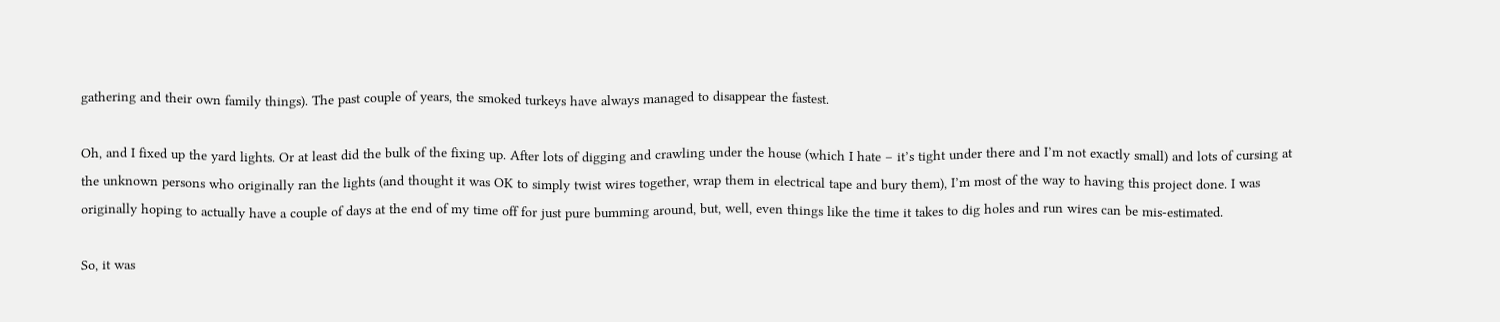gathering and their own family things). The past couple of years, the smoked turkeys have always managed to disappear the fastest.

Oh, and I fixed up the yard lights. Or at least did the bulk of the fixing up. After lots of digging and crawling under the house (which I hate – it’s tight under there and I’m not exactly small) and lots of cursing at the unknown persons who originally ran the lights (and thought it was OK to simply twist wires together, wrap them in electrical tape and bury them), I’m most of the way to having this project done. I was originally hoping to actually have a couple of days at the end of my time off for just pure bumming around, but, well, even things like the time it takes to dig holes and run wires can be mis-estimated.

So, it was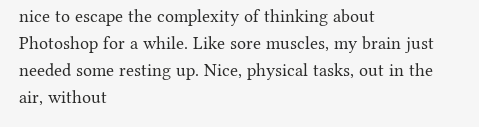nice to escape the complexity of thinking about Photoshop for a while. Like sore muscles, my brain just needed some resting up. Nice, physical tasks, out in the air, without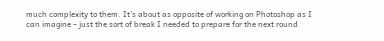much complexity to them. It’s about as opposite of working on Photoshop as I can imagine – just the sort of break I needed to prepare for the next round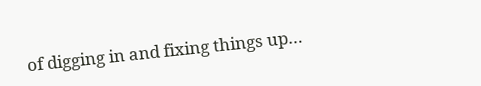of digging in and fixing things up…